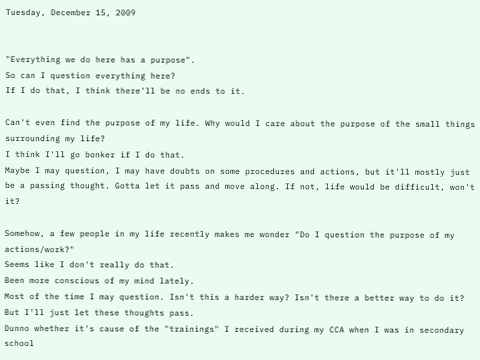Tuesday, December 15, 2009


"Everything we do here has a purpose".
So can I question everything here?
If I do that, I think there'll be no ends to it.

Can't even find the purpose of my life. Why would I care about the purpose of the small things surrounding my life?
I think I'll go bonker if I do that.
Maybe I may question, I may have doubts on some procedures and actions, but it'll mostly just be a passing thought. Gotta let it pass and move along. If not, life would be difficult, won't it?

Somehow, a few people in my life recently makes me wonder "Do I question the purpose of my actions/work?"
Seems like I don't really do that.
Been more conscious of my mind lately.
Most of the time I may question. Isn't this a harder way? Isn't there a better way to do it?
But I'll just let these thoughts pass.
Dunno whether it's cause of the "trainings" I received during my CCA when I was in secondary school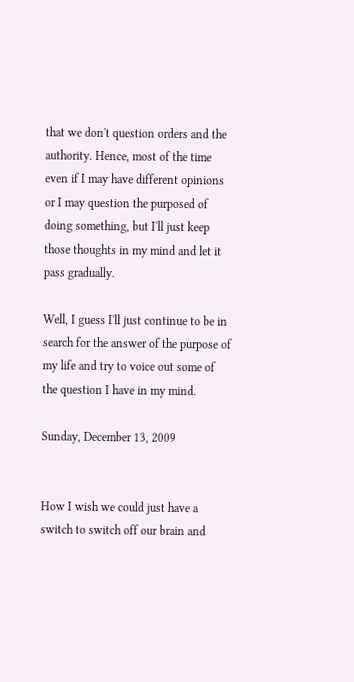that we don't question orders and the authority. Hence, most of the time even if I may have different opinions or I may question the purposed of doing something, but I'll just keep those thoughts in my mind and let it pass gradually.

Well, I guess I'll just continue to be in search for the answer of the purpose of my life and try to voice out some of the question I have in my mind.

Sunday, December 13, 2009


How I wish we could just have a switch to switch off our brain and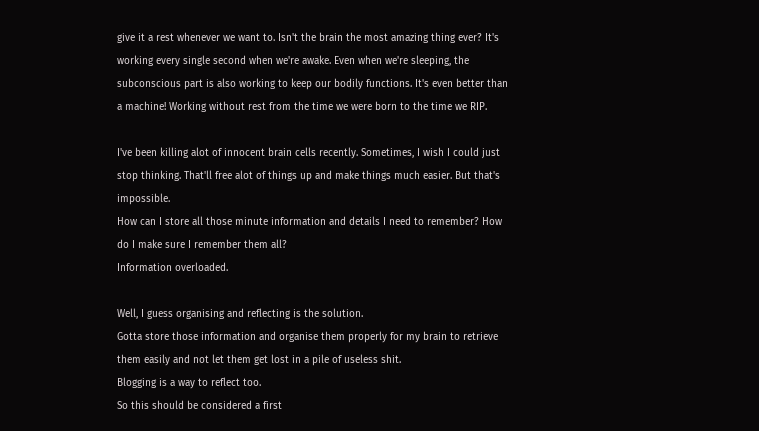give it a rest whenever we want to. Isn't the brain the most amazing thing ever? It's working every single second when we're awake. Even when we're sleeping, the subconscious part is also working to keep our bodily functions. It's even better than a machine! Working without rest from the time we were born to the time we RIP.

I've been killing alot of innocent brain cells recently. Sometimes, I wish I could just stop thinking. That'll free alot of things up and make things much easier. But that's impossible.
How can I store all those minute information and details I need to remember? How do I make sure I remember them all?
Information overloaded.

Well, I guess organising and reflecting is the solution.
Gotta store those information and organise them properly for my brain to retrieve them easily and not let them get lost in a pile of useless shit.
Blogging is a way to reflect too.
So this should be considered a first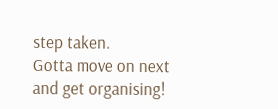step taken.
Gotta move on next and get organising!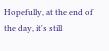Hopefully, at the end of the day, it's still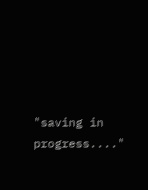"saving in progress...."